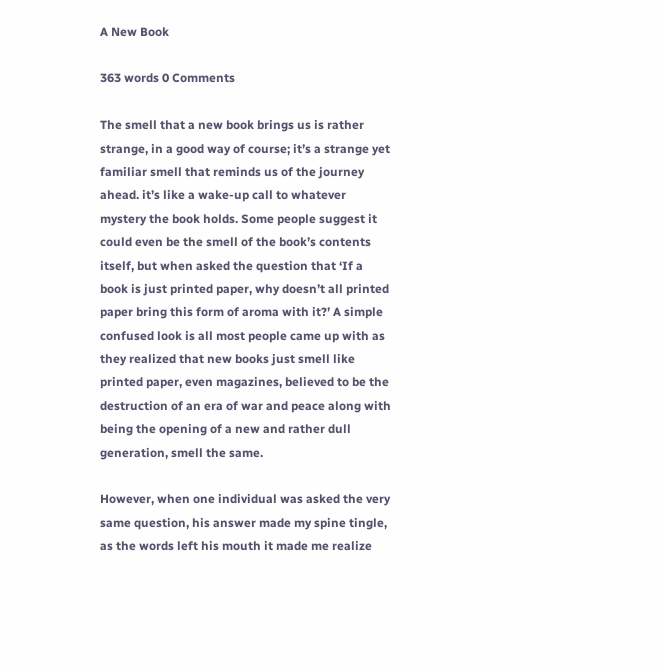A New Book

363 words 0 Comments

The smell that a new book brings us is rather strange, in a good way of course; it’s a strange yet familiar smell that reminds us of the journey ahead. it’s like a wake-up call to whatever mystery the book holds. Some people suggest it could even be the smell of the book’s contents itself, but when asked the question that ‘If a book is just printed paper, why doesn’t all printed paper bring this form of aroma with it?’ A simple confused look is all most people came up with as they realized that new books just smell like printed paper, even magazines, believed to be the destruction of an era of war and peace along with being the opening of a new and rather dull generation, smell the same.

However, when one individual was asked the very same question, his answer made my spine tingle, as the words left his mouth it made me realize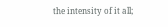the intensity of it all;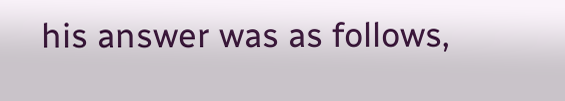his answer was as follows,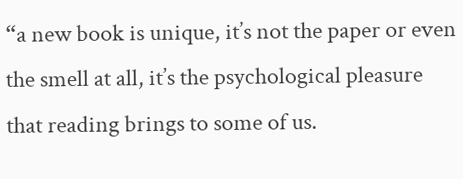“a new book is unique, it’s not the paper or even the smell at all, it’s the psychological pleasure that reading brings to some of us.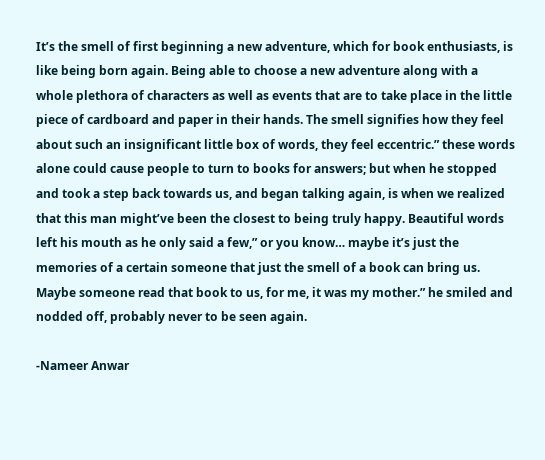It’s the smell of first beginning a new adventure, which for book enthusiasts, is like being born again. Being able to choose a new adventure along with a whole plethora of characters as well as events that are to take place in the little piece of cardboard and paper in their hands. The smell signifies how they feel about such an insignificant little box of words, they feel eccentric.” these words alone could cause people to turn to books for answers; but when he stopped and took a step back towards us, and began talking again, is when we realized that this man might’ve been the closest to being truly happy. Beautiful words left his mouth as he only said a few,” or you know… maybe it’s just the memories of a certain someone that just the smell of a book can bring us. Maybe someone read that book to us, for me, it was my mother.” he smiled and nodded off, probably never to be seen again.

-Nameer Anwar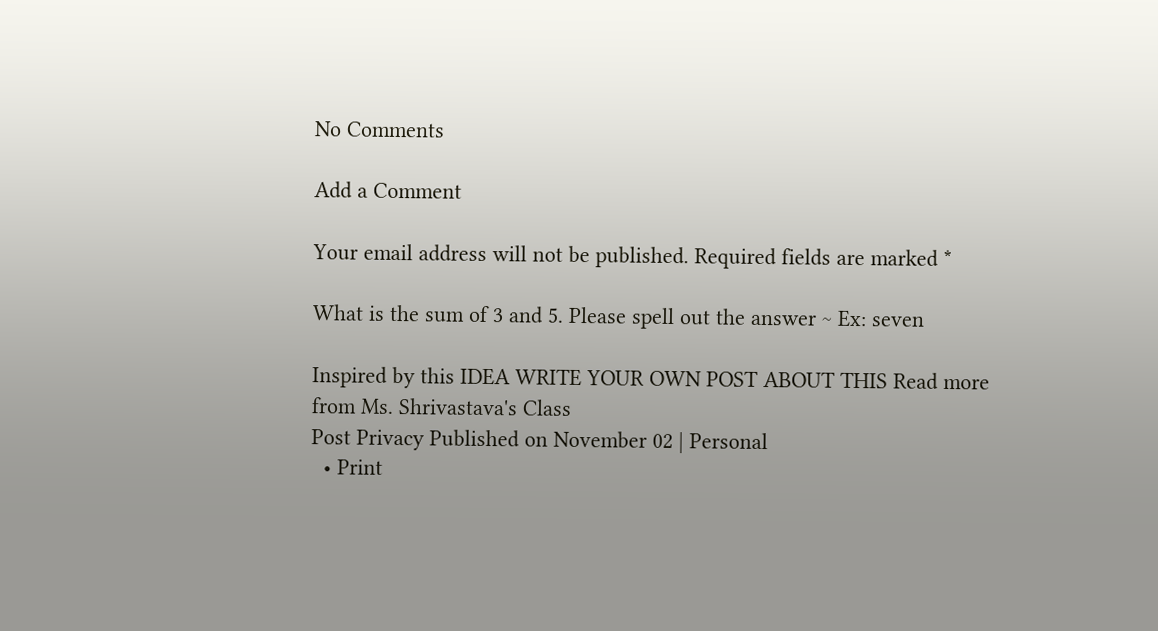No Comments

Add a Comment

Your email address will not be published. Required fields are marked *

What is the sum of 3 and 5. Please spell out the answer ~ Ex: seven

Inspired by this IDEA WRITE YOUR OWN POST ABOUT THIS Read more from Ms. Shrivastava's Class
Post Privacy Published on November 02 | Personal
  • Print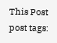This Post
post tags: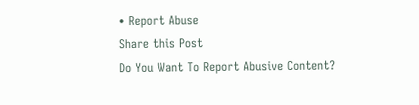• Report Abuse
Share this Post
Do You Want To Report Abusive Content?